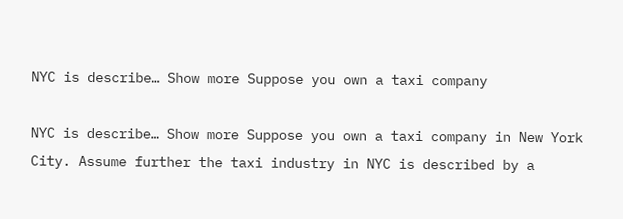NYC is describe… Show more Suppose you own a taxi company

NYC is describe… Show more Suppose you own a taxi company in New York City. Assume further the taxi industry in NYC is described by a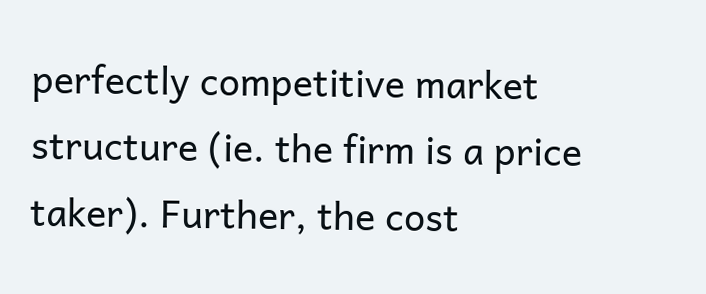perfectly competitive market structure (ie. the firm is a price taker). Further, the cost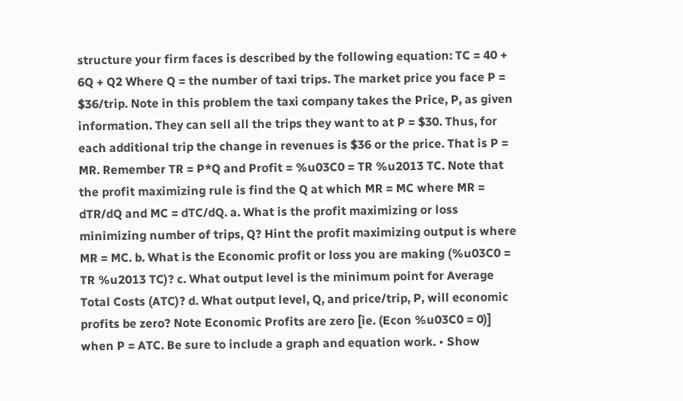structure your firm faces is described by the following equation: TC = 40 + 6Q + Q2 Where Q = the number of taxi trips. The market price you face P = $36/trip. Note in this problem the taxi company takes the Price, P, as given information. They can sell all the trips they want to at P = $30. Thus, for each additional trip the change in revenues is $36 or the price. That is P = MR. Remember TR = P*Q and Profit = %u03C0 = TR %u2013 TC. Note that the profit maximizing rule is find the Q at which MR = MC where MR = dTR/dQ and MC = dTC/dQ. a. What is the profit maximizing or loss minimizing number of trips, Q? Hint the profit maximizing output is where MR = MC. b. What is the Economic profit or loss you are making (%u03C0 = TR %u2013 TC)? c. What output level is the minimum point for Average Total Costs (ATC)? d. What output level, Q, and price/trip, P, will economic profits be zero? Note Economic Profits are zero [ie. (Econ %u03C0 = 0)] when P = ATC. Be sure to include a graph and equation work. • Show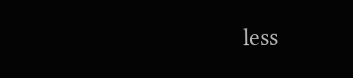less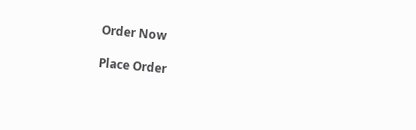Order Now

Place Order